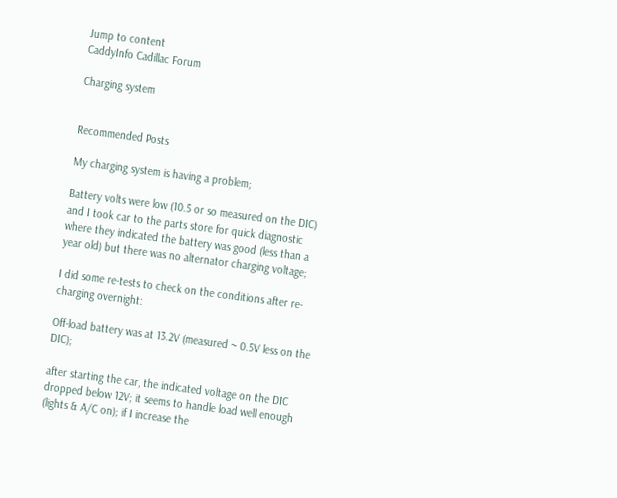Jump to content
CaddyInfo Cadillac Forum

Charging system


Recommended Posts

My charging system is having a problem;

Battery volts were low (10.5 or so measured on the DIC) and I took car to the parts store for quick diagnostic where they indicated the battery was good (less than a year old) but there was no alternator charging voltage;

I did some re-tests to check on the conditions after re-charging overnight:

Off-load battery was at 13.2V (measured ~ 0.5V less on the DIC);

after starting the car, the indicated voltage on the DIC dropped below 12V; it seems to handle load well enough (lights & A/C on); if I increase the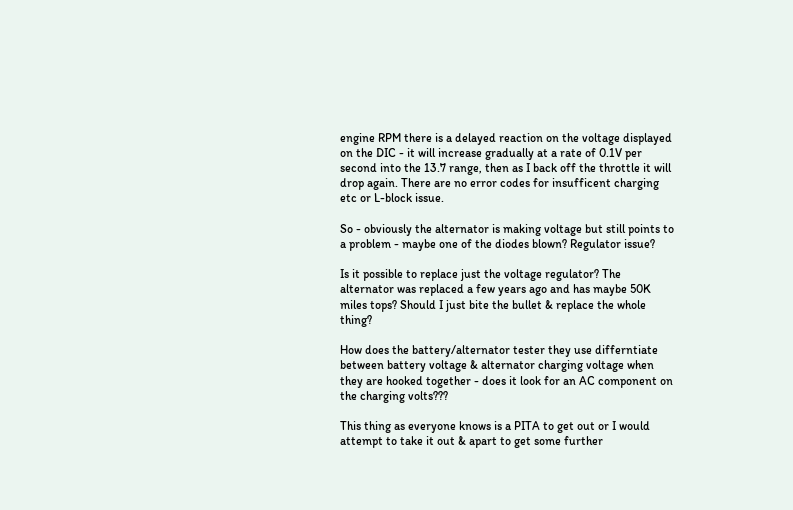engine RPM there is a delayed reaction on the voltage displayed on the DIC - it will increase gradually at a rate of 0.1V per second into the 13.7 range, then as I back off the throttle it will drop again. There are no error codes for insufficent charging etc or L-block issue.

So - obviously the alternator is making voltage but still points to a problem - maybe one of the diodes blown? Regulator issue?

Is it possible to replace just the voltage regulator? The alternator was replaced a few years ago and has maybe 50K miles tops? Should I just bite the bullet & replace the whole thing?

How does the battery/alternator tester they use differntiate between battery voltage & alternator charging voltage when they are hooked together - does it look for an AC component on the charging volts???

This thing as everyone knows is a PITA to get out or I would attempt to take it out & apart to get some further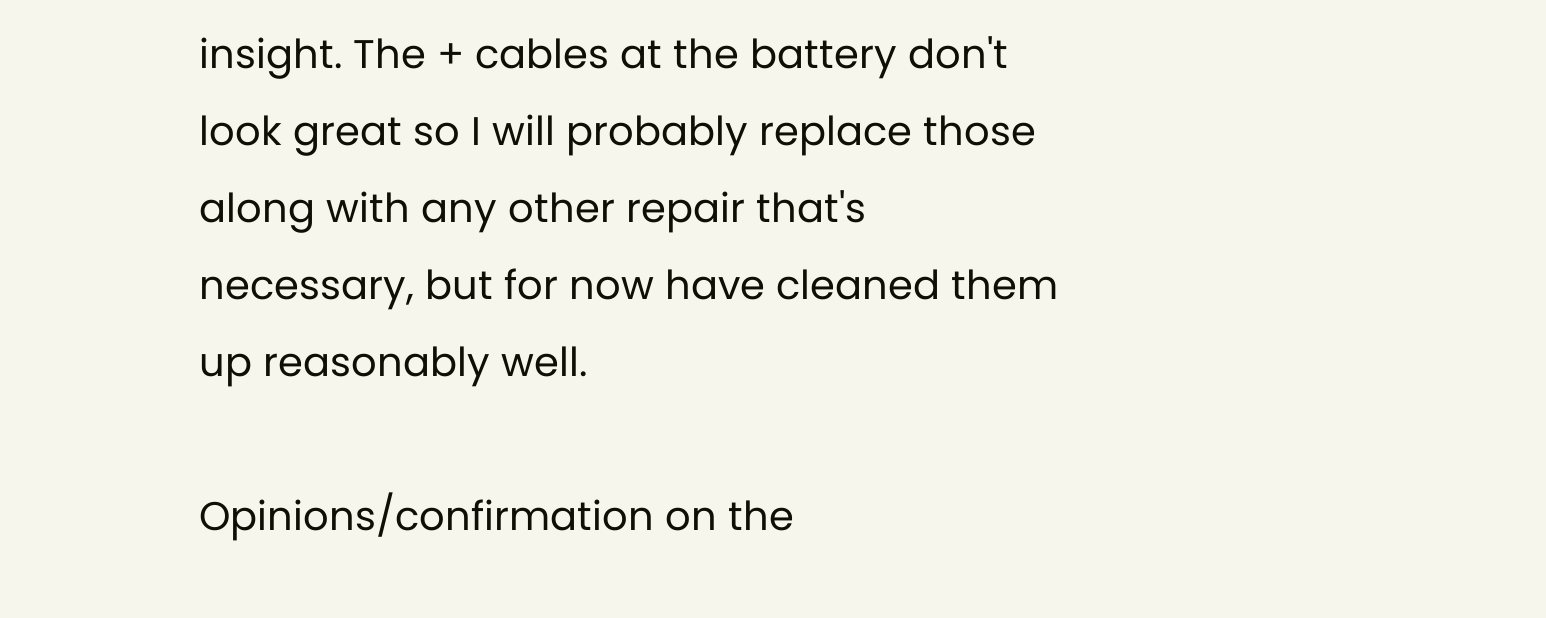insight. The + cables at the battery don't look great so I will probably replace those along with any other repair that's necessary, but for now have cleaned them up reasonably well.

Opinions/confirmation on the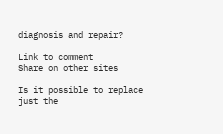diagnosis and repair?

Link to comment
Share on other sites

Is it possible to replace just the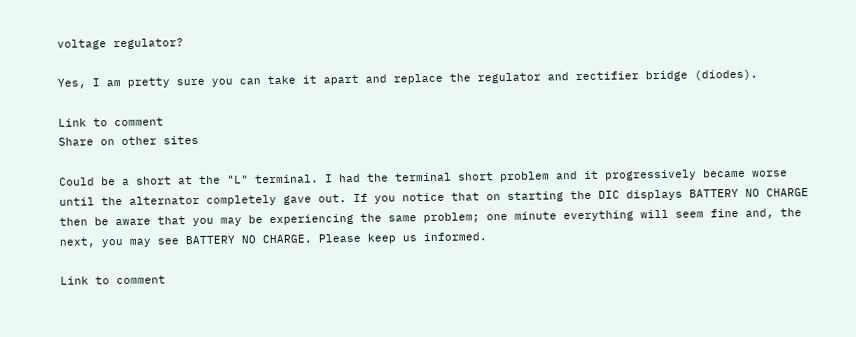voltage regulator?

Yes, I am pretty sure you can take it apart and replace the regulator and rectifier bridge (diodes).

Link to comment
Share on other sites

Could be a short at the "L" terminal. I had the terminal short problem and it progressively became worse until the alternator completely gave out. If you notice that on starting the DIC displays BATTERY NO CHARGE then be aware that you may be experiencing the same problem; one minute everything will seem fine and, the next, you may see BATTERY NO CHARGE. Please keep us informed.

Link to comment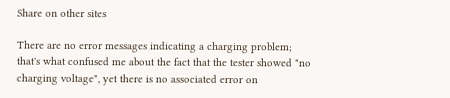Share on other sites

There are no error messages indicating a charging problem; that's what confused me about the fact that the tester showed "no charging voltage", yet there is no associated error on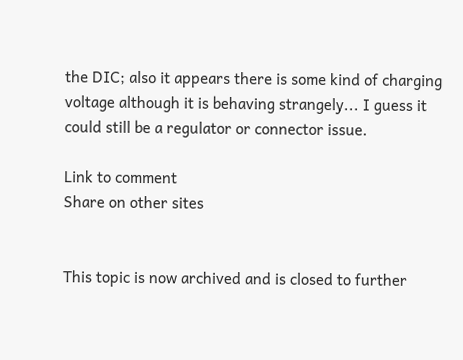the DIC; also it appears there is some kind of charging voltage although it is behaving strangely... I guess it could still be a regulator or connector issue.

Link to comment
Share on other sites


This topic is now archived and is closed to further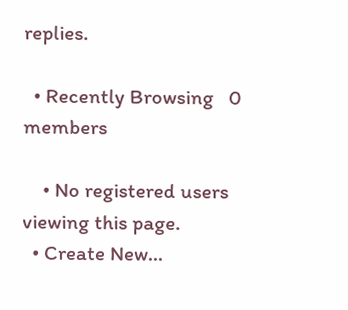replies.

  • Recently Browsing   0 members

    • No registered users viewing this page.
  • Create New...